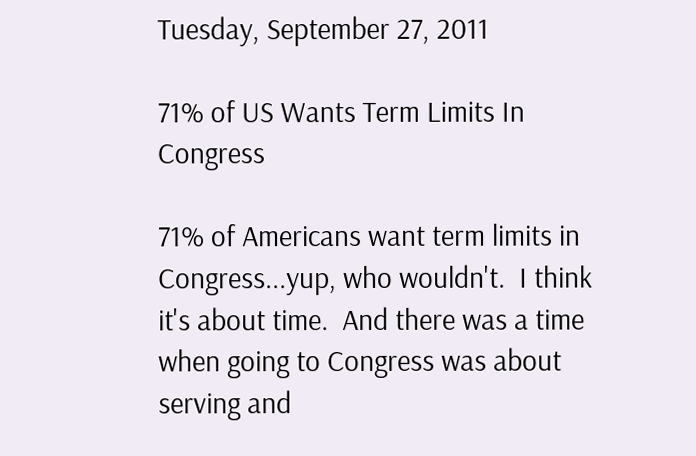Tuesday, September 27, 2011

71% of US Wants Term Limits In Congress

71% of Americans want term limits in Congress...yup, who wouldn't.  I think it's about time.  And there was a time when going to Congress was about serving and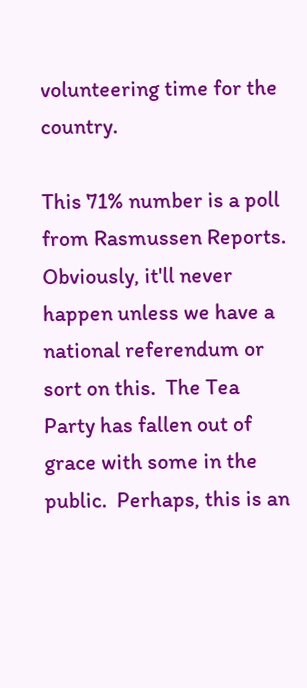volunteering time for the country.

This 71% number is a poll from Rasmussen Reports.  Obviously, it'll never happen unless we have a national referendum or sort on this.  The Tea Party has fallen out of grace with some in the public.  Perhaps, this is an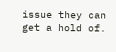issue they can get a hold of.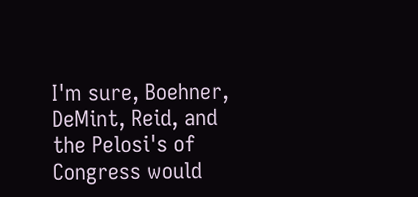I'm sure, Boehner, DeMint, Reid, and the Pelosi's of Congress would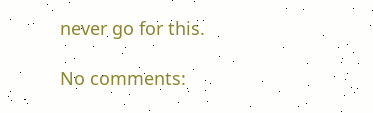never go for this.

No comments: